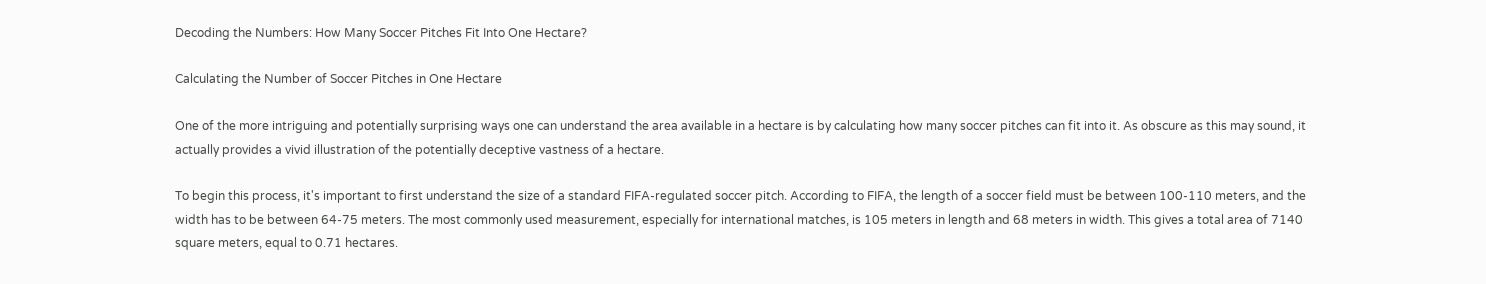Decoding the Numbers: How Many Soccer Pitches Fit Into One Hectare?

Calculating the Number of Soccer Pitches in One Hectare

One of the more intriguing and potentially surprising ways one can understand the area available in a hectare is by calculating how many soccer pitches can fit into it. As obscure as this may sound, it actually provides a vivid illustration of the potentially deceptive vastness of a hectare.

To begin this process, it's important to first understand the size of a standard FIFA-regulated soccer pitch. According to FIFA, the length of a soccer field must be between 100-110 meters, and the width has to be between 64-75 meters. The most commonly used measurement, especially for international matches, is 105 meters in length and 68 meters in width. This gives a total area of 7140 square meters, equal to 0.71 hectares.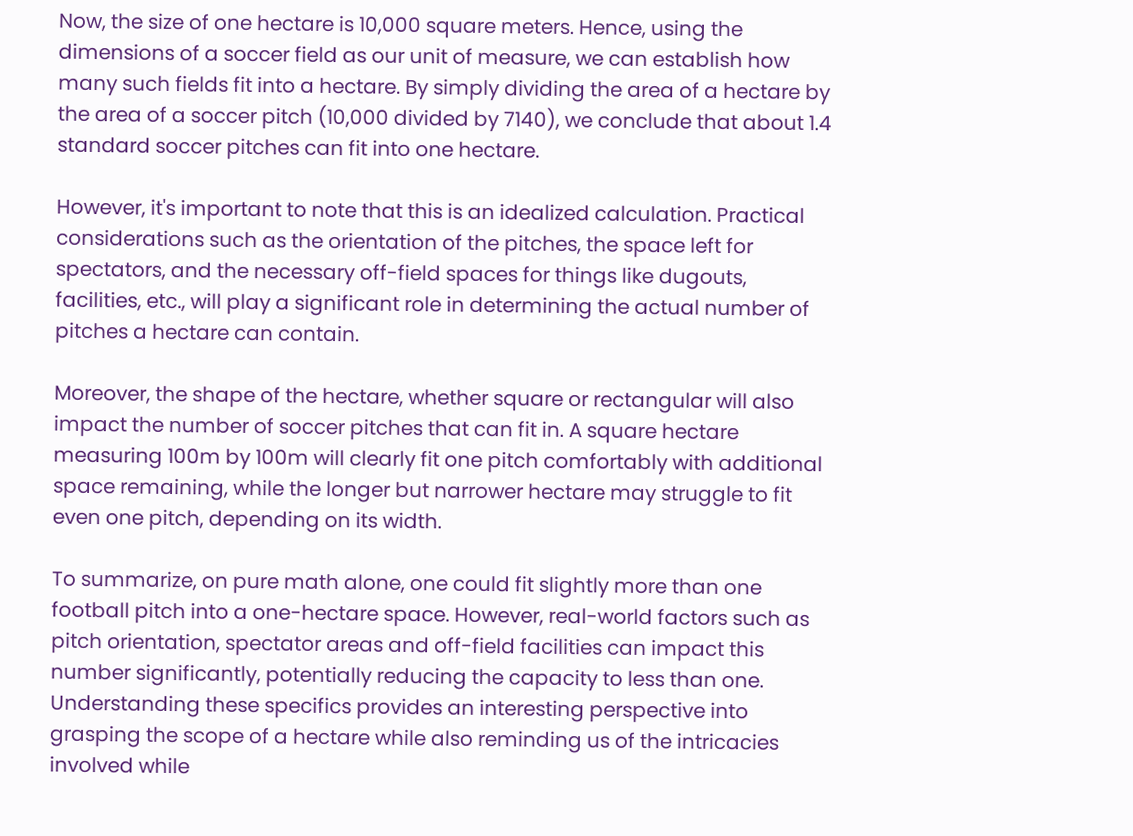Now, the size of one hectare is 10,000 square meters. Hence, using the dimensions of a soccer field as our unit of measure, we can establish how many such fields fit into a hectare. By simply dividing the area of a hectare by the area of a soccer pitch (10,000 divided by 7140), we conclude that about 1.4 standard soccer pitches can fit into one hectare.

However, it's important to note that this is an idealized calculation. Practical considerations such as the orientation of the pitches, the space left for spectators, and the necessary off-field spaces for things like dugouts, facilities, etc., will play a significant role in determining the actual number of pitches a hectare can contain.

Moreover, the shape of the hectare, whether square or rectangular will also impact the number of soccer pitches that can fit in. A square hectare measuring 100m by 100m will clearly fit one pitch comfortably with additional space remaining, while the longer but narrower hectare may struggle to fit even one pitch, depending on its width.

To summarize, on pure math alone, one could fit slightly more than one football pitch into a one-hectare space. However, real-world factors such as pitch orientation, spectator areas and off-field facilities can impact this number significantly, potentially reducing the capacity to less than one. Understanding these specifics provides an interesting perspective into grasping the scope of a hectare while also reminding us of the intricacies involved while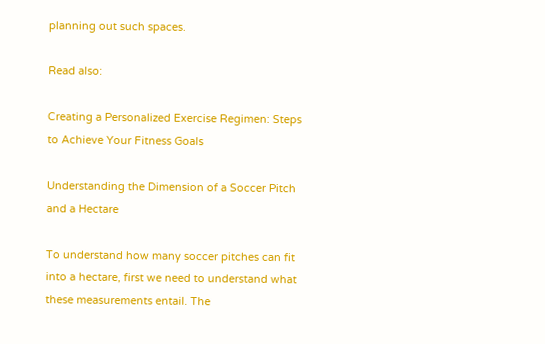planning out such spaces.

Read also:

Creating a PersonaIized Exercise Regimen: Steps to Achieve Your Fitness Goals

Understanding the Dimension of a Soccer Pitch and a Hectare

To understand how many soccer pitches can fit into a hectare, first we need to understand what these measurements entail. The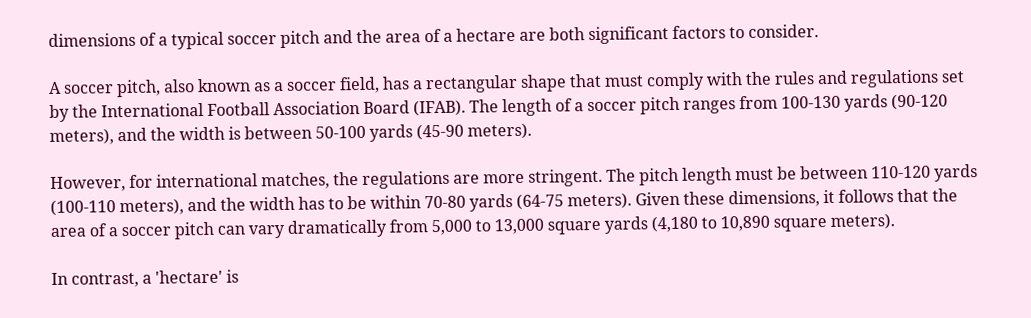dimensions of a typical soccer pitch and the area of a hectare are both significant factors to consider.

A soccer pitch, also known as a soccer field, has a rectangular shape that must comply with the rules and regulations set by the International Football Association Board (IFAB). The length of a soccer pitch ranges from 100-130 yards (90-120 meters), and the width is between 50-100 yards (45-90 meters).

However, for international matches, the regulations are more stringent. The pitch length must be between 110-120 yards (100-110 meters), and the width has to be within 70-80 yards (64-75 meters). Given these dimensions, it follows that the area of a soccer pitch can vary dramatically from 5,000 to 13,000 square yards (4,180 to 10,890 square meters).

In contrast, a 'hectare' is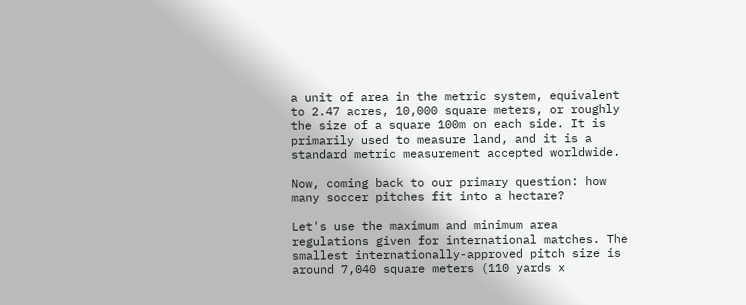a unit of area in the metric system, equivalent to 2.47 acres, 10,000 square meters, or roughly the size of a square 100m on each side. It is primarily used to measure land, and it is a standard metric measurement accepted worldwide.

Now, coming back to our primary question: how many soccer pitches fit into a hectare?

Let's use the maximum and minimum area regulations given for international matches. The smallest internationally-approved pitch size is around 7,040 square meters (110 yards x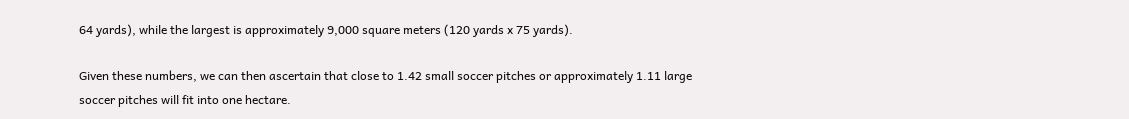64 yards), while the largest is approximately 9,000 square meters (120 yards x 75 yards).

Given these numbers, we can then ascertain that close to 1.42 small soccer pitches or approximately 1.11 large soccer pitches will fit into one hectare.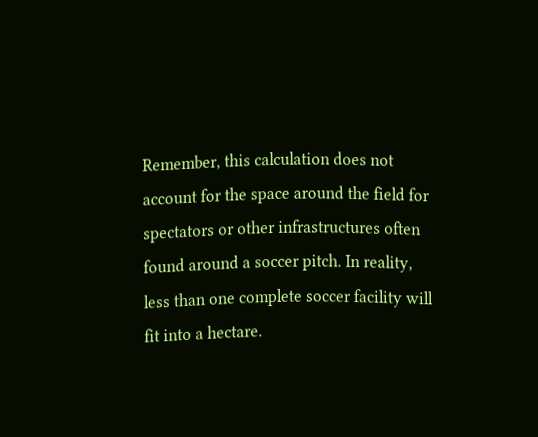Remember, this calculation does not account for the space around the field for spectators or other infrastructures often found around a soccer pitch. In reality, less than one complete soccer facility will fit into a hectare.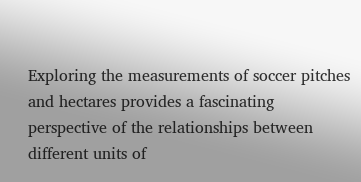Exploring the measurements of soccer pitches and hectares provides a fascinating perspective of the relationships between different units of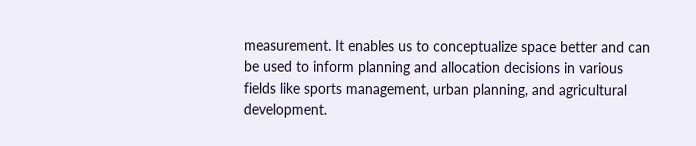measurement. It enables us to conceptualize space better and can be used to inform planning and allocation decisions in various fields like sports management, urban planning, and agricultural development.